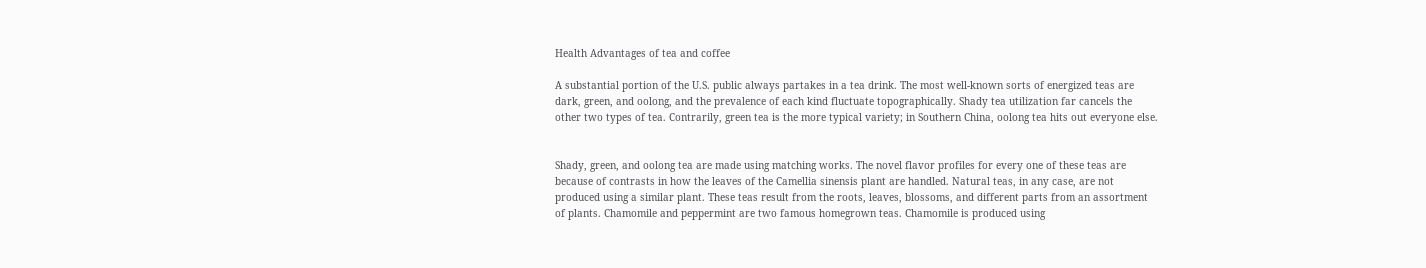Health Advantages of tea and coffee

A substantial portion of the U.S. public always partakes in a tea drink. The most well-known sorts of energized teas are dark, green, and oolong, and the prevalence of each kind fluctuate topographically. Shady tea utilization far cancels the other two types of tea. Contrarily, green tea is the more typical variety; in Southern China, oolong tea hits out everyone else.


Shady, green, and oolong tea are made using matching works. The novel flavor profiles for every one of these teas are because of contrasts in how the leaves of the Camellia sinensis plant are handled. Natural teas, in any case, are not produced using a similar plant. These teas result from the roots, leaves, blossoms, and different parts from an assortment of plants. Chamomile and peppermint are two famous homegrown teas. Chamomile is produced using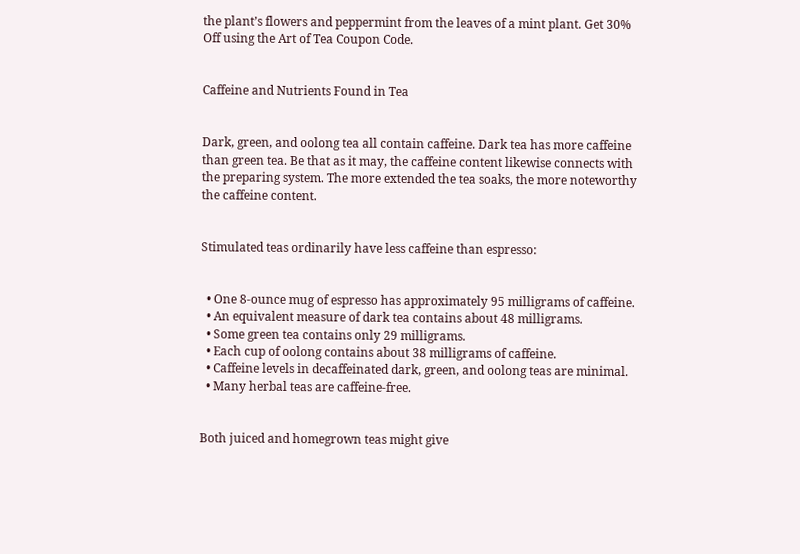the plant’s flowers and peppermint from the leaves of a mint plant. Get 30% Off using the Art of Tea Coupon Code.


Caffeine and Nutrients Found in Tea


Dark, green, and oolong tea all contain caffeine. Dark tea has more caffeine than green tea. Be that as it may, the caffeine content likewise connects with the preparing system. The more extended the tea soaks, the more noteworthy the caffeine content.


Stimulated teas ordinarily have less caffeine than espresso:


  • One 8-ounce mug of espresso has approximately 95 milligrams of caffeine.
  • An equivalent measure of dark tea contains about 48 milligrams.
  • Some green tea contains only 29 milligrams.
  • Each cup of oolong contains about 38 milligrams of caffeine.
  • Caffeine levels in decaffeinated dark, green, and oolong teas are minimal.
  • Many herbal teas are caffeine-free.


Both juiced and homegrown teas might give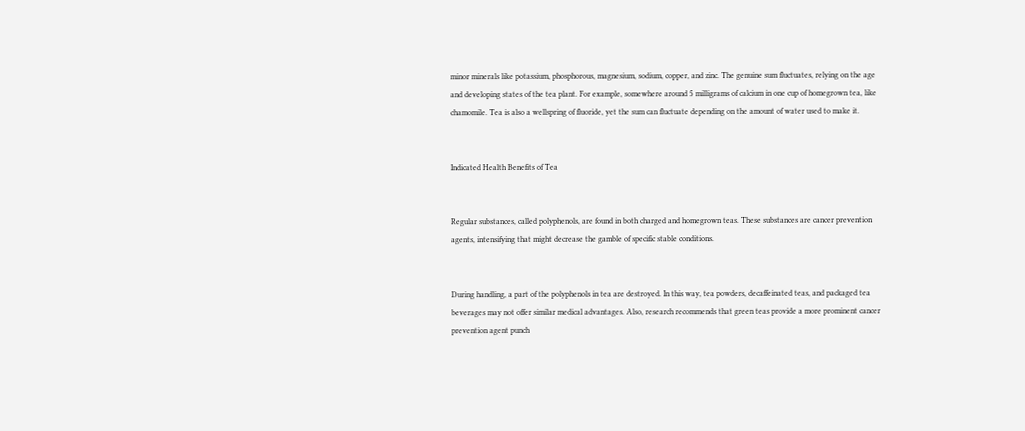minor minerals like potassium, phosphorous, magnesium, sodium, copper, and zinc. The genuine sum fluctuates, relying on the age and developing states of the tea plant. For example, somewhere around 5 milligrams of calcium in one cup of homegrown tea, like chamomile. Tea is also a wellspring of fluoride, yet the sum can fluctuate depending on the amount of water used to make it.


Indicated Health Benefits of Tea


Regular substances, called polyphenols, are found in both charged and homegrown teas. These substances are cancer prevention agents, intensifying that might decrease the gamble of specific stable conditions.


During handling, a part of the polyphenols in tea are destroyed. In this way, tea powders, decaffeinated teas, and packaged tea beverages may not offer similar medical advantages. Also, research recommends that green teas provide a more prominent cancer prevention agent punch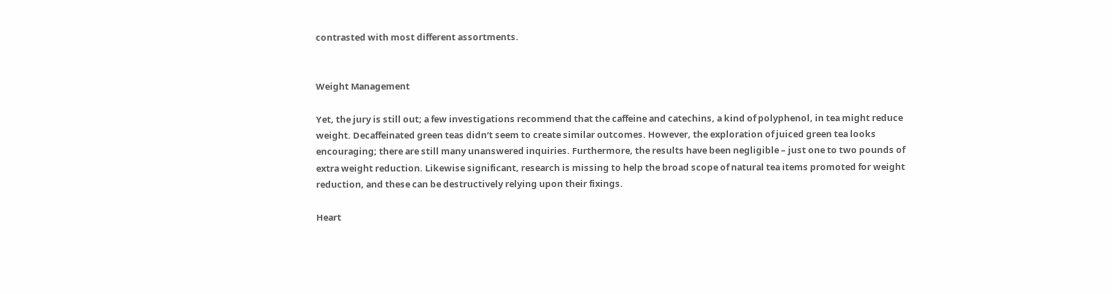contrasted with most different assortments.


Weight Management

Yet, the jury is still out; a few investigations recommend that the caffeine and catechins, a kind of polyphenol, in tea might reduce weight. Decaffeinated green teas didn’t seem to create similar outcomes. However, the exploration of juiced green tea looks encouraging; there are still many unanswered inquiries. Furthermore, the results have been negligible – just one to two pounds of extra weight reduction. Likewise significant, research is missing to help the broad scope of natural tea items promoted for weight reduction, and these can be destructively relying upon their fixings.

Heart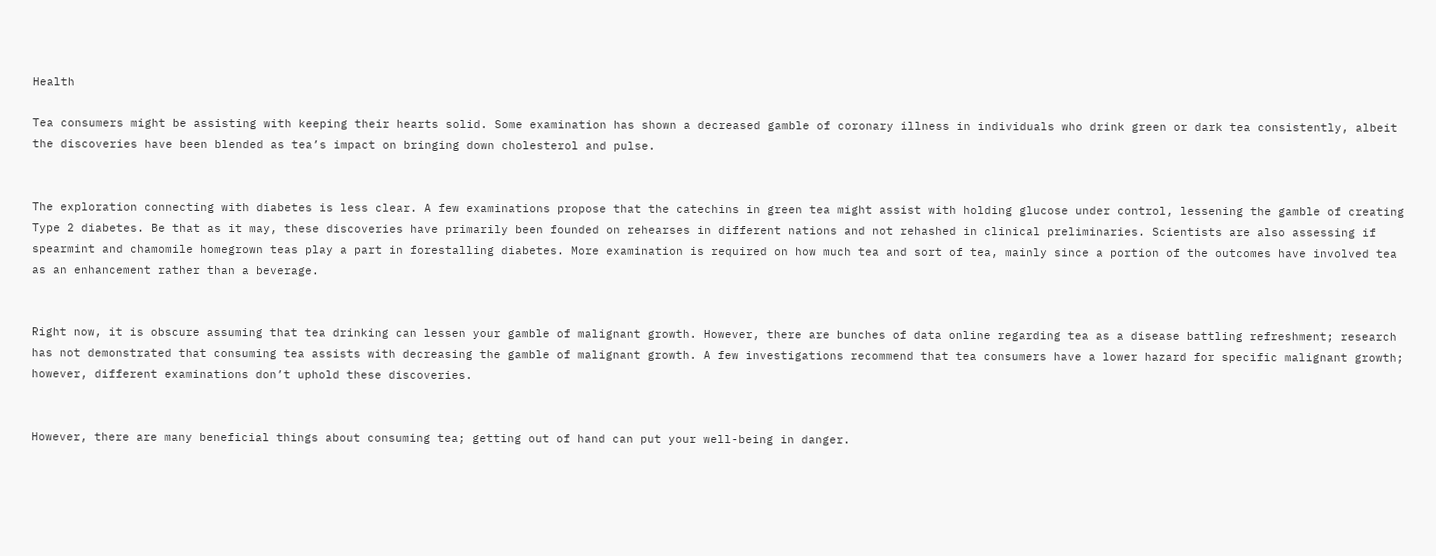Health

Tea consumers might be assisting with keeping their hearts solid. Some examination has shown a decreased gamble of coronary illness in individuals who drink green or dark tea consistently, albeit the discoveries have been blended as tea’s impact on bringing down cholesterol and pulse.


The exploration connecting with diabetes is less clear. A few examinations propose that the catechins in green tea might assist with holding glucose under control, lessening the gamble of creating Type 2 diabetes. Be that as it may, these discoveries have primarily been founded on rehearses in different nations and not rehashed in clinical preliminaries. Scientists are also assessing if spearmint and chamomile homegrown teas play a part in forestalling diabetes. More examination is required on how much tea and sort of tea, mainly since a portion of the outcomes have involved tea as an enhancement rather than a beverage.


Right now, it is obscure assuming that tea drinking can lessen your gamble of malignant growth. However, there are bunches of data online regarding tea as a disease battling refreshment; research has not demonstrated that consuming tea assists with decreasing the gamble of malignant growth. A few investigations recommend that tea consumers have a lower hazard for specific malignant growth; however, different examinations don’t uphold these discoveries.


However, there are many beneficial things about consuming tea; getting out of hand can put your well-being in danger.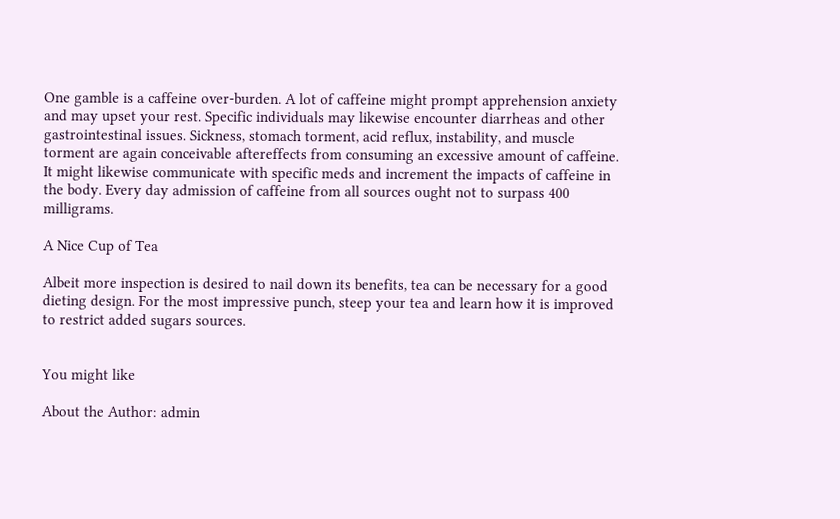One gamble is a caffeine over-burden. A lot of caffeine might prompt apprehension anxiety and may upset your rest. Specific individuals may likewise encounter diarrheas and other gastrointestinal issues. Sickness, stomach torment, acid reflux, instability, and muscle torment are again conceivable aftereffects from consuming an excessive amount of caffeine. It might likewise communicate with specific meds and increment the impacts of caffeine in the body. Every day admission of caffeine from all sources ought not to surpass 400 milligrams.

A Nice Cup of Tea

Albeit more inspection is desired to nail down its benefits, tea can be necessary for a good dieting design. For the most impressive punch, steep your tea and learn how it is improved to restrict added sugars sources.


You might like

About the Author: admin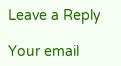Leave a Reply

Your email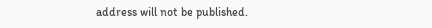address will not be published.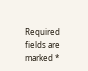Required fields are marked *